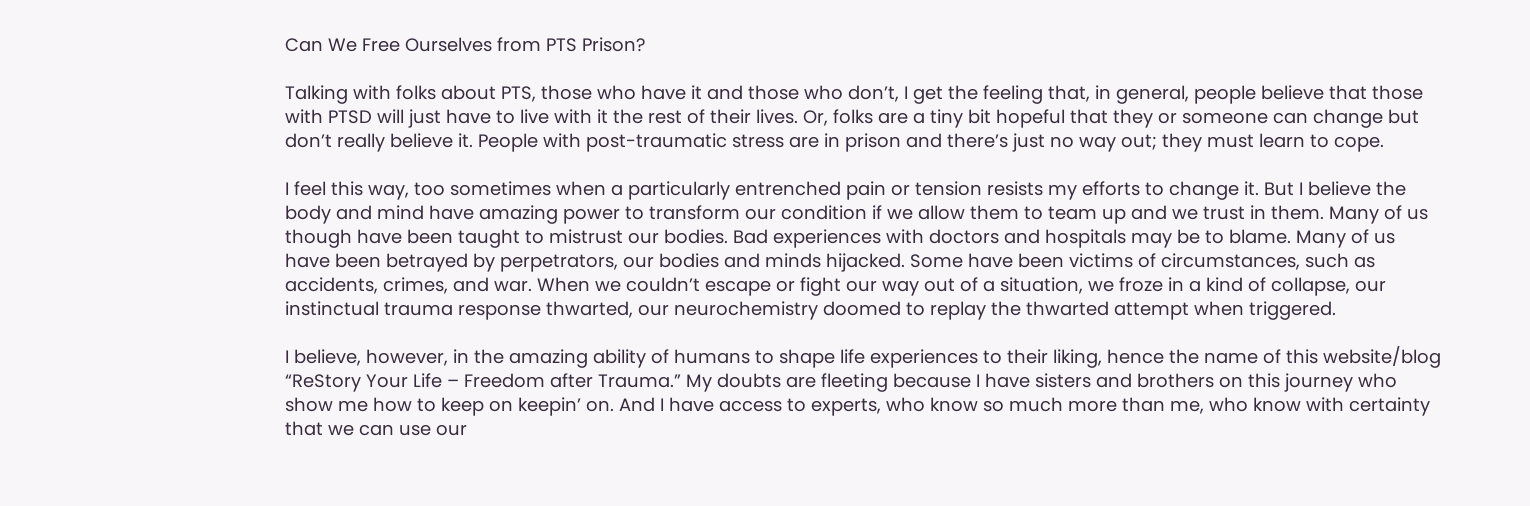Can We Free Ourselves from PTS Prison?

Talking with folks about PTS, those who have it and those who don’t, I get the feeling that, in general, people believe that those with PTSD will just have to live with it the rest of their lives. Or, folks are a tiny bit hopeful that they or someone can change but don’t really believe it. People with post-traumatic stress are in prison and there’s just no way out; they must learn to cope.

I feel this way, too sometimes when a particularly entrenched pain or tension resists my efforts to change it. But I believe the body and mind have amazing power to transform our condition if we allow them to team up and we trust in them. Many of us though have been taught to mistrust our bodies. Bad experiences with doctors and hospitals may be to blame. Many of us have been betrayed by perpetrators, our bodies and minds hijacked. Some have been victims of circumstances, such as accidents, crimes, and war. When we couldn’t escape or fight our way out of a situation, we froze in a kind of collapse, our instinctual trauma response thwarted, our neurochemistry doomed to replay the thwarted attempt when triggered.

I believe, however, in the amazing ability of humans to shape life experiences to their liking, hence the name of this website/blog “ReStory Your Life – Freedom after Trauma.” My doubts are fleeting because I have sisters and brothers on this journey who show me how to keep on keepin’ on. And I have access to experts, who know so much more than me, who know with certainty that we can use our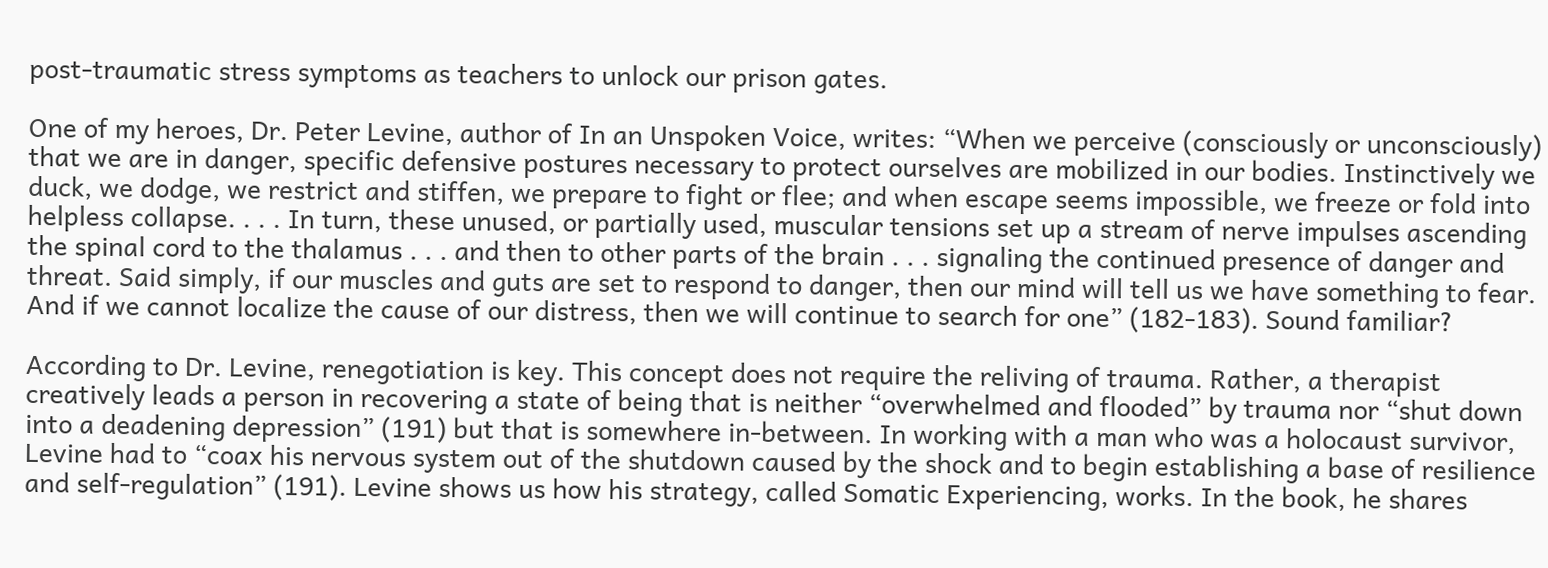post-traumatic stress symptoms as teachers to unlock our prison gates.

One of my heroes, Dr. Peter Levine, author of In an Unspoken Voice, writes: “When we perceive (consciously or unconsciously) that we are in danger, specific defensive postures necessary to protect ourselves are mobilized in our bodies. Instinctively we duck, we dodge, we restrict and stiffen, we prepare to fight or flee; and when escape seems impossible, we freeze or fold into helpless collapse. . . . In turn, these unused, or partially used, muscular tensions set up a stream of nerve impulses ascending the spinal cord to the thalamus . . . and then to other parts of the brain . . . signaling the continued presence of danger and threat. Said simply, if our muscles and guts are set to respond to danger, then our mind will tell us we have something to fear. And if we cannot localize the cause of our distress, then we will continue to search for one” (182-183). Sound familiar?

According to Dr. Levine, renegotiation is key. This concept does not require the reliving of trauma. Rather, a therapist creatively leads a person in recovering a state of being that is neither “overwhelmed and flooded” by trauma nor “shut down into a deadening depression” (191) but that is somewhere in-between. In working with a man who was a holocaust survivor, Levine had to “coax his nervous system out of the shutdown caused by the shock and to begin establishing a base of resilience and self-regulation” (191). Levine shows us how his strategy, called Somatic Experiencing, works. In the book, he shares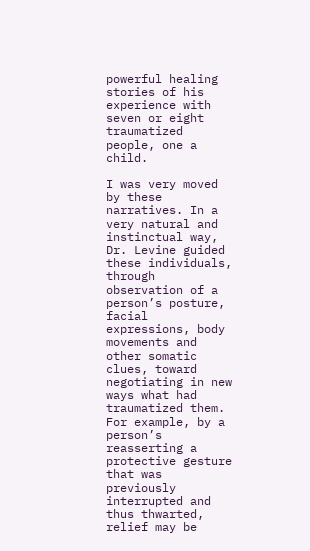powerful healing stories of his experience with seven or eight traumatized people, one a child.

I was very moved by these narratives. In a very natural and instinctual way, Dr. Levine guided these individuals, through observation of a person’s posture, facial expressions, body movements and other somatic clues, toward negotiating in new ways what had traumatized them. For example, by a person’s reasserting a protective gesture that was previously interrupted and thus thwarted, relief may be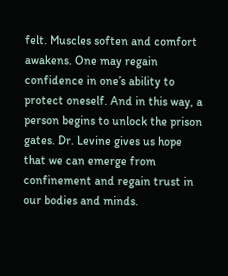felt. Muscles soften and comfort awakens. One may regain confidence in one’s ability to protect oneself. And in this way, a person begins to unlock the prison gates. Dr. Levine gives us hope that we can emerge from confinement and regain trust in our bodies and minds.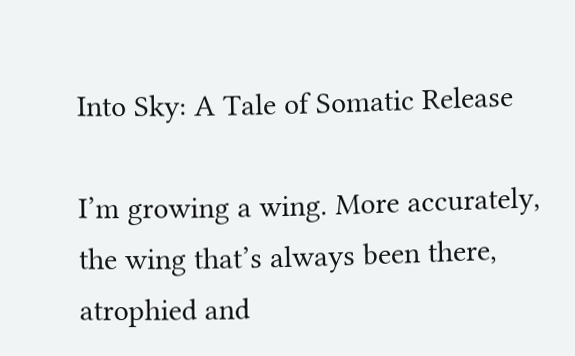Into Sky: A Tale of Somatic Release

I’m growing a wing. More accurately, the wing that’s always been there, atrophied and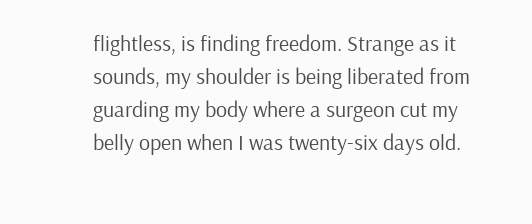flightless, is finding freedom. Strange as it sounds, my shoulder is being liberated from guarding my body where a surgeon cut my belly open when I was twenty-six days old.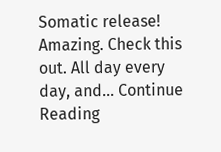Somatic release! Amazing. Check this out. All day every day, and… Continue Reading